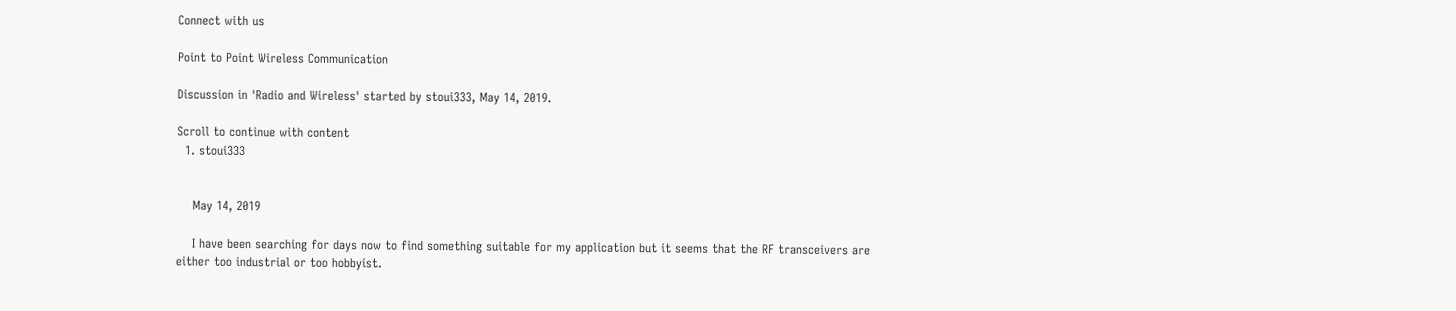Connect with us

Point to Point Wireless Communication

Discussion in 'Radio and Wireless' started by stoui333, May 14, 2019.

Scroll to continue with content
  1. stoui333


    May 14, 2019

    I have been searching for days now to find something suitable for my application but it seems that the RF transceivers are either too industrial or too hobbyist.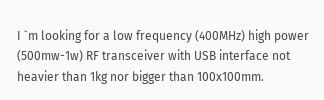I `m looking for a low frequency (400MHz) high power (500mw-1w) RF transceiver with USB interface not heavier than 1kg nor bigger than 100x100mm.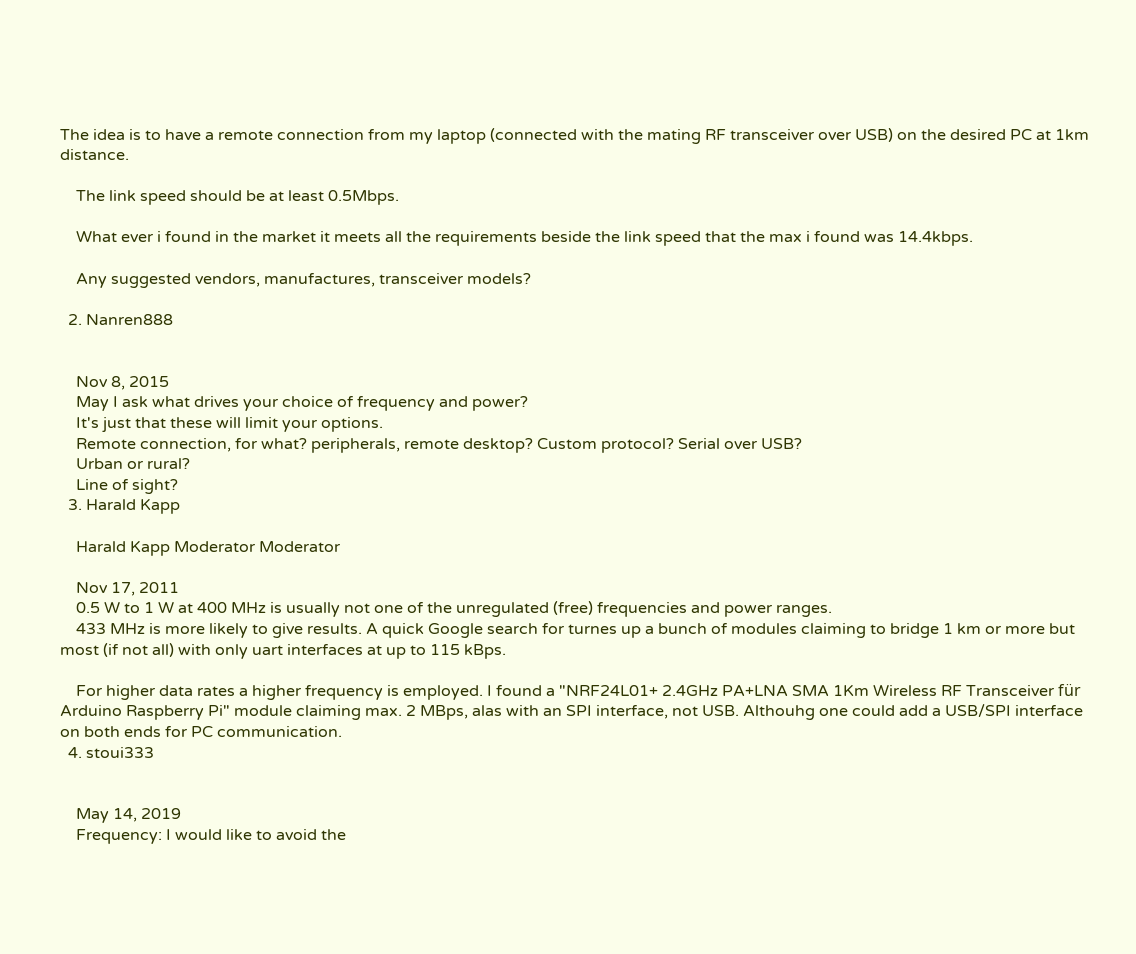The idea is to have a remote connection from my laptop (connected with the mating RF transceiver over USB) on the desired PC at 1km distance.

    The link speed should be at least 0.5Mbps.

    What ever i found in the market it meets all the requirements beside the link speed that the max i found was 14.4kbps.

    Any suggested vendors, manufactures, transceiver models?

  2. Nanren888


    Nov 8, 2015
    May I ask what drives your choice of frequency and power?
    It's just that these will limit your options.
    Remote connection, for what? peripherals, remote desktop? Custom protocol? Serial over USB?
    Urban or rural?
    Line of sight?
  3. Harald Kapp

    Harald Kapp Moderator Moderator

    Nov 17, 2011
    0.5 W to 1 W at 400 MHz is usually not one of the unregulated (free) frequencies and power ranges.
    433 MHz is more likely to give results. A quick Google search for turnes up a bunch of modules claiming to bridge 1 km or more but most (if not all) with only uart interfaces at up to 115 kBps.

    For higher data rates a higher frequency is employed. I found a "NRF24L01+ 2.4GHz PA+LNA SMA 1Km Wireless RF Transceiver für Arduino Raspberry Pi" module claiming max. 2 MBps, alas with an SPI interface, not USB. Althouhg one could add a USB/SPI interface on both ends for PC communication.
  4. stoui333


    May 14, 2019
    Frequency: I would like to avoid the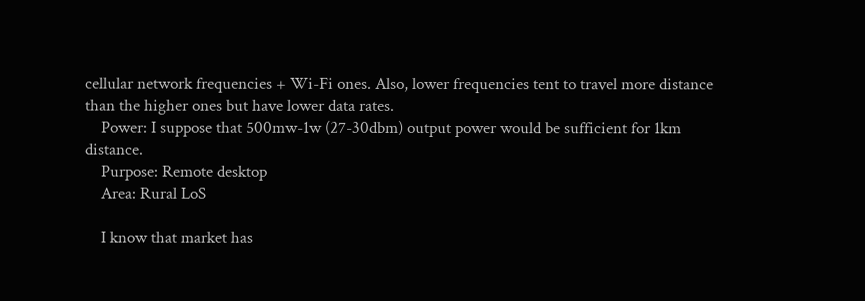cellular network frequencies + Wi-Fi ones. Also, lower frequencies tent to travel more distance than the higher ones but have lower data rates.
    Power: I suppose that 500mw-1w (27-30dbm) output power would be sufficient for 1km distance.
    Purpose: Remote desktop
    Area: Rural LoS

    I know that market has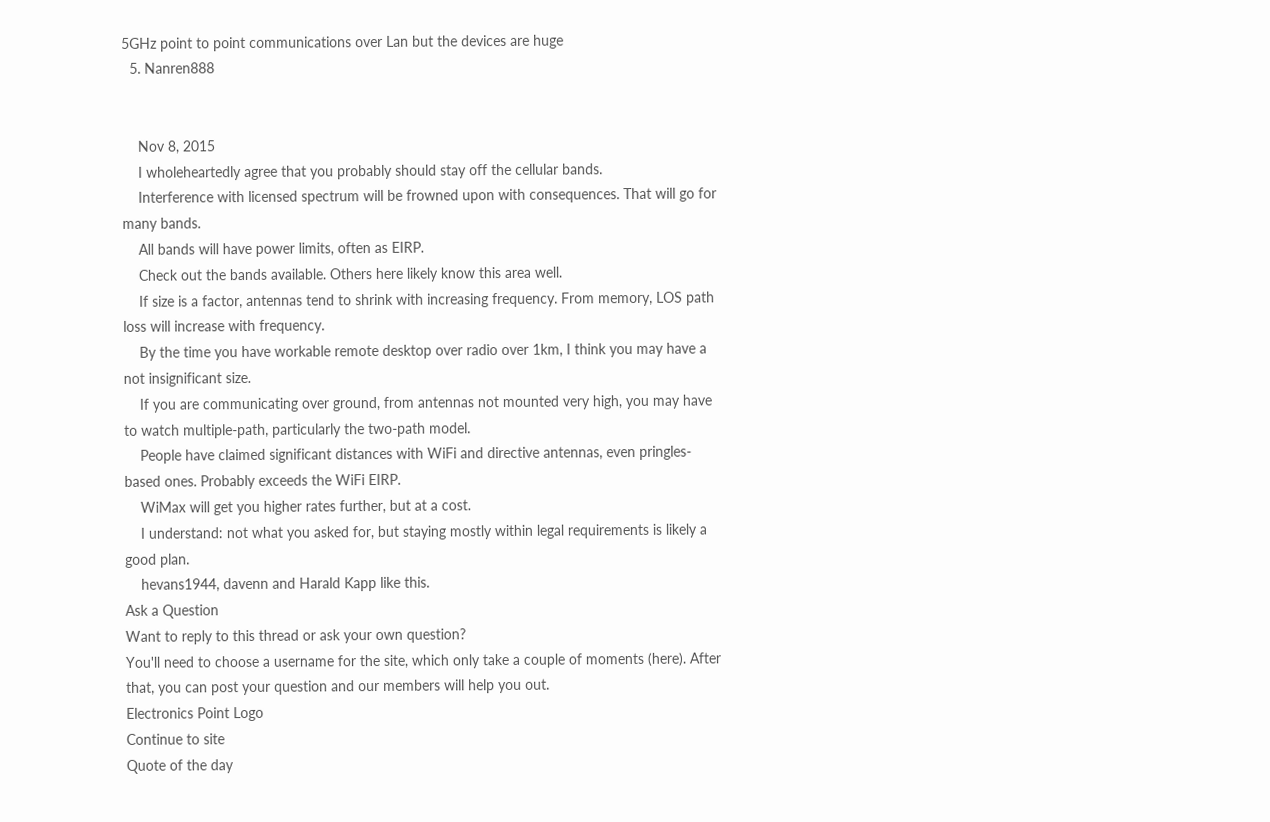5GHz point to point communications over Lan but the devices are huge
  5. Nanren888


    Nov 8, 2015
    I wholeheartedly agree that you probably should stay off the cellular bands.
    Interference with licensed spectrum will be frowned upon with consequences. That will go for many bands.
    All bands will have power limits, often as EIRP.
    Check out the bands available. Others here likely know this area well.
    If size is a factor, antennas tend to shrink with increasing frequency. From memory, LOS path loss will increase with frequency.
    By the time you have workable remote desktop over radio over 1km, I think you may have a not insignificant size.
    If you are communicating over ground, from antennas not mounted very high, you may have to watch multiple-path, particularly the two-path model.
    People have claimed significant distances with WiFi and directive antennas, even pringles-based ones. Probably exceeds the WiFi EIRP.
    WiMax will get you higher rates further, but at a cost.
    I understand: not what you asked for, but staying mostly within legal requirements is likely a good plan.
    hevans1944, davenn and Harald Kapp like this.
Ask a Question
Want to reply to this thread or ask your own question?
You'll need to choose a username for the site, which only take a couple of moments (here). After that, you can post your question and our members will help you out.
Electronics Point Logo
Continue to site
Quote of the day